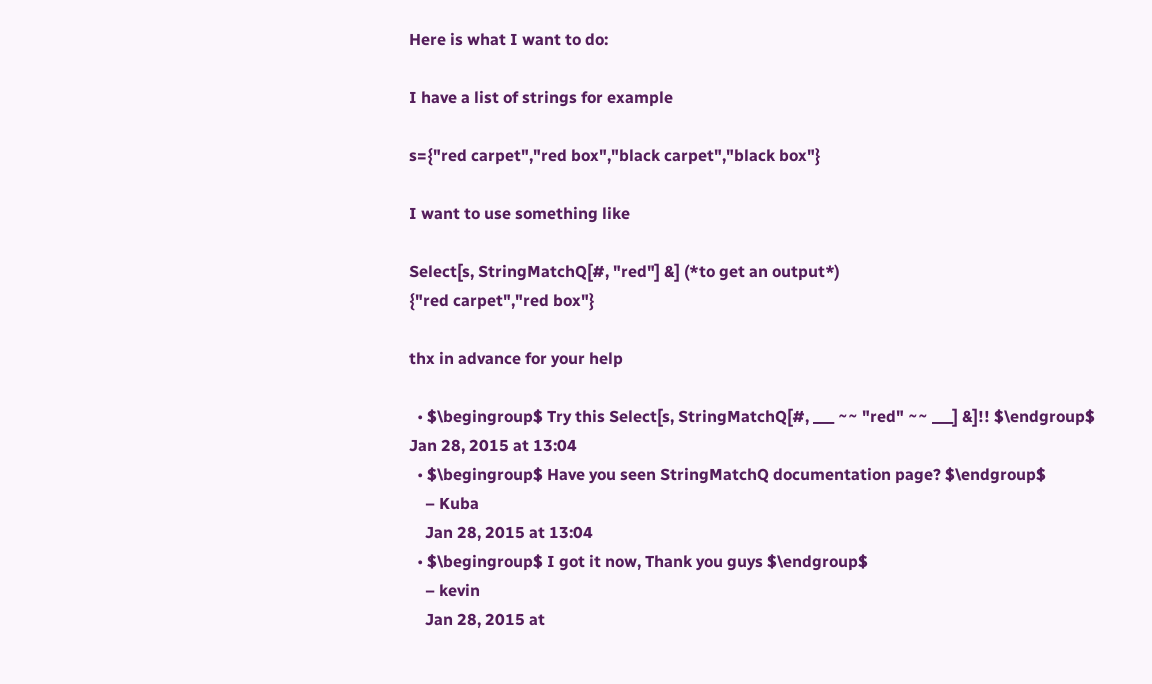Here is what I want to do:

I have a list of strings for example

s={"red carpet","red box","black carpet","black box"}

I want to use something like

Select[s, StringMatchQ[#, "red"] &] (*to get an output*)
{"red carpet","red box"}

thx in advance for your help

  • $\begingroup$ Try this Select[s, StringMatchQ[#, ___ ~~ "red" ~~ ___] &]!! $\endgroup$ Jan 28, 2015 at 13:04
  • $\begingroup$ Have you seen StringMatchQ documentation page? $\endgroup$
    – Kuba
    Jan 28, 2015 at 13:04
  • $\begingroup$ I got it now, Thank you guys $\endgroup$
    – kevin
    Jan 28, 2015 at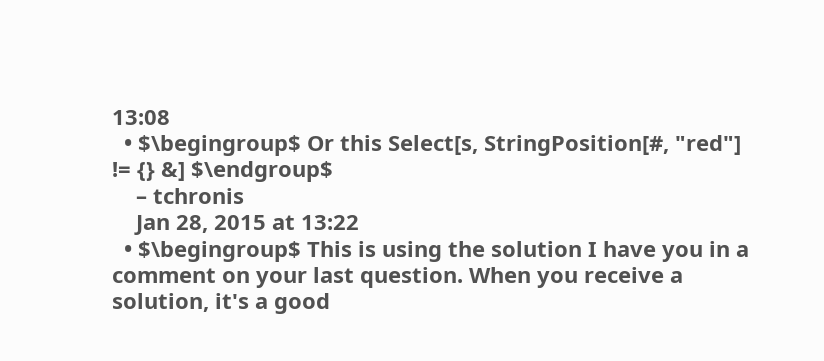13:08
  • $\begingroup$ Or this Select[s, StringPosition[#, "red"] != {} &] $\endgroup$
    – tchronis
    Jan 28, 2015 at 13:22
  • $\begingroup$ This is using the solution I have you in a comment on your last question. When you receive a solution, it's a good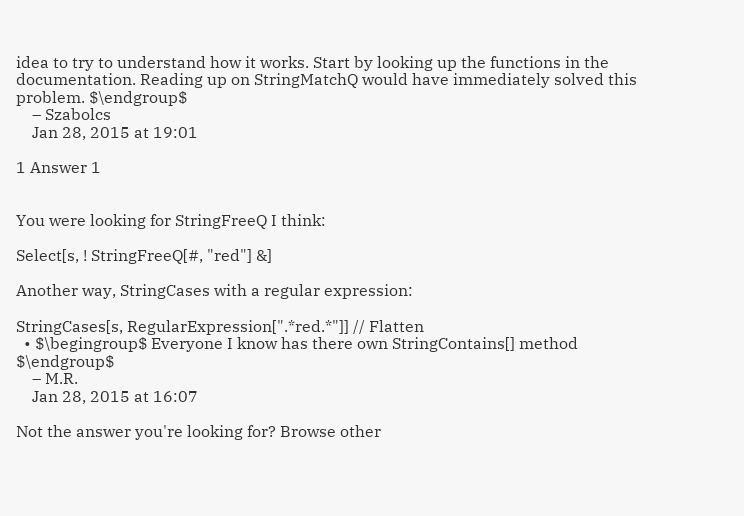idea to try to understand how it works. Start by looking up the functions in the documentation. Reading up on StringMatchQ would have immediately solved this problem. $\endgroup$
    – Szabolcs
    Jan 28, 2015 at 19:01

1 Answer 1


You were looking for StringFreeQ I think:

Select[s, ! StringFreeQ[#, "red"] &]

Another way, StringCases with a regular expression:

StringCases[s, RegularExpression[".*red.*"]] // Flatten
  • $\begingroup$ Everyone I know has there own StringContains[] method $\endgroup$
    – M.R.
    Jan 28, 2015 at 16:07

Not the answer you're looking for? Browse other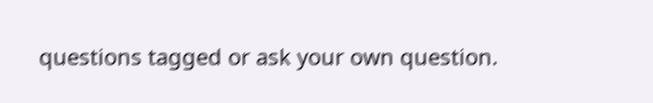questions tagged or ask your own question.